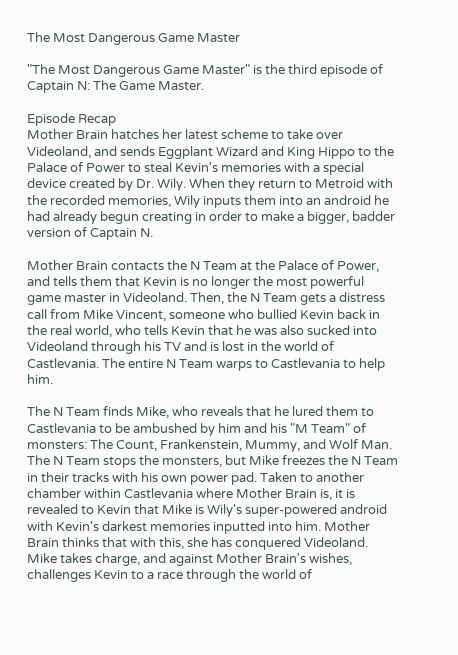The Most Dangerous Game Master

"The Most Dangerous Game Master" is the third episode of Captain N: The Game Master.

Episode Recap
Mother Brain hatches her latest scheme to take over Videoland, and sends Eggplant Wizard and King Hippo to the Palace of Power to steal Kevin's memories with a special device created by Dr. Wily. When they return to Metroid with the recorded memories, Wily inputs them into an android he had already begun creating in order to make a bigger, badder version of Captain N.

Mother Brain contacts the N Team at the Palace of Power, and tells them that Kevin is no longer the most powerful game master in Videoland. Then, the N Team gets a distress call from Mike Vincent, someone who bullied Kevin back in the real world, who tells Kevin that he was also sucked into Videoland through his TV and is lost in the world of Castlevania. The entire N Team warps to Castlevania to help him.

The N Team finds Mike, who reveals that he lured them to Castlevania to be ambushed by him and his "M Team" of monsters: The Count, Frankenstein, Mummy, and Wolf Man. The N Team stops the monsters, but Mike freezes the N Team in their tracks with his own power pad. Taken to another chamber within Castlevania where Mother Brain is, it is revealed to Kevin that Mike is Wily's super-powered android with Kevin's darkest memories inputted into him. Mother Brain thinks that with this, she has conquered Videoland. Mike takes charge, and against Mother Brain's wishes, challenges Kevin to a race through the world of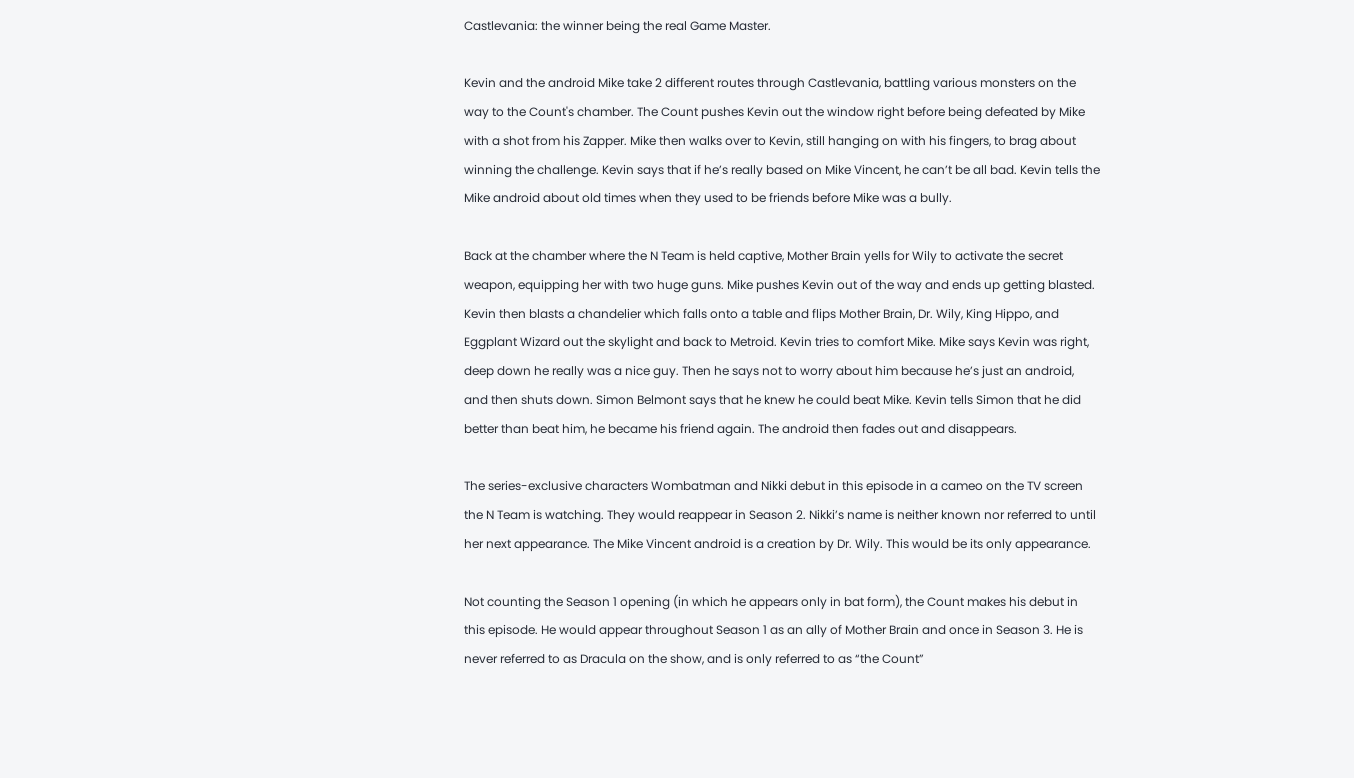Castlevania: the winner being the real Game Master.

Kevin and the android Mike take 2 different routes through Castlevania, battling various monsters on the way to the Count's chamber. The Count pushes Kevin out the window right before being defeated by Mike with a shot from his Zapper. Mike then walks over to Kevin, still hanging on with his fingers, to brag about winning the challenge. Kevin says that if he’s really based on Mike Vincent, he can’t be all bad. Kevin tells the Mike android about old times when they used to be friends before Mike was a bully.

Back at the chamber where the N Team is held captive, Mother Brain yells for Wily to activate the secret weapon, equipping her with two huge guns. Mike pushes Kevin out of the way and ends up getting blasted. Kevin then blasts a chandelier which falls onto a table and flips Mother Brain, Dr. Wily, King Hippo, and Eggplant Wizard out the skylight and back to Metroid. Kevin tries to comfort Mike. Mike says Kevin was right, deep down he really was a nice guy. Then he says not to worry about him because he’s just an android, and then shuts down. Simon Belmont says that he knew he could beat Mike. Kevin tells Simon that he did better than beat him, he became his friend again. The android then fades out and disappears.

The series-exclusive characters Wombatman and Nikki debut in this episode in a cameo on the TV screen the N Team is watching. They would reappear in Season 2. Nikki’s name is neither known nor referred to until her next appearance. The Mike Vincent android is a creation by Dr. Wily. This would be its only appearance.

Not counting the Season 1 opening (in which he appears only in bat form), the Count makes his debut in this episode. He would appear throughout Season 1 as an ally of Mother Brain and once in Season 3. He is never referred to as Dracula on the show, and is only referred to as “the Count”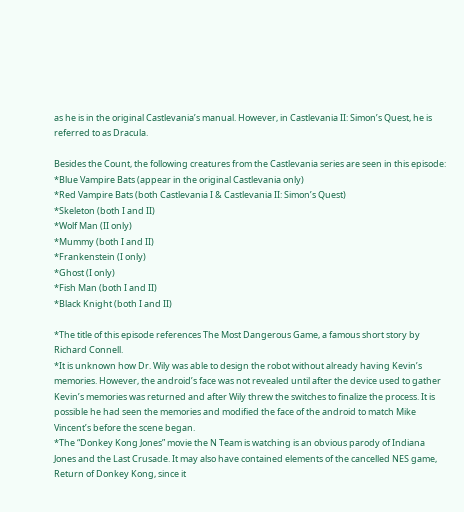as he is in the original Castlevania’s manual. However, in Castlevania II: Simon’s Quest, he is referred to as Dracula.

Besides the Count, the following creatures from the Castlevania series are seen in this episode:
*Blue Vampire Bats (appear in the original Castlevania only)
*Red Vampire Bats (both Castlevania I & Castlevania II: Simon’s Quest)
*Skeleton (both I and II)
*Wolf Man (II only)
*Mummy (both I and II)
*Frankenstein (I only)
*Ghost (I only)
*Fish Man (both I and II)
*Black Knight (both I and II)

*The title of this episode references The Most Dangerous Game, a famous short story by Richard Connell.
*It is unknown how Dr. Wily was able to design the robot without already having Kevin’s memories. However, the android’s face was not revealed until after the device used to gather Kevin’s memories was returned and after Wily threw the switches to finalize the process. It is possible he had seen the memories and modified the face of the android to match Mike Vincent’s before the scene began.
*The “Donkey Kong Jones” movie the N Team is watching is an obvious parody of Indiana Jones and the Last Crusade. It may also have contained elements of the cancelled NES game, Return of Donkey Kong, since it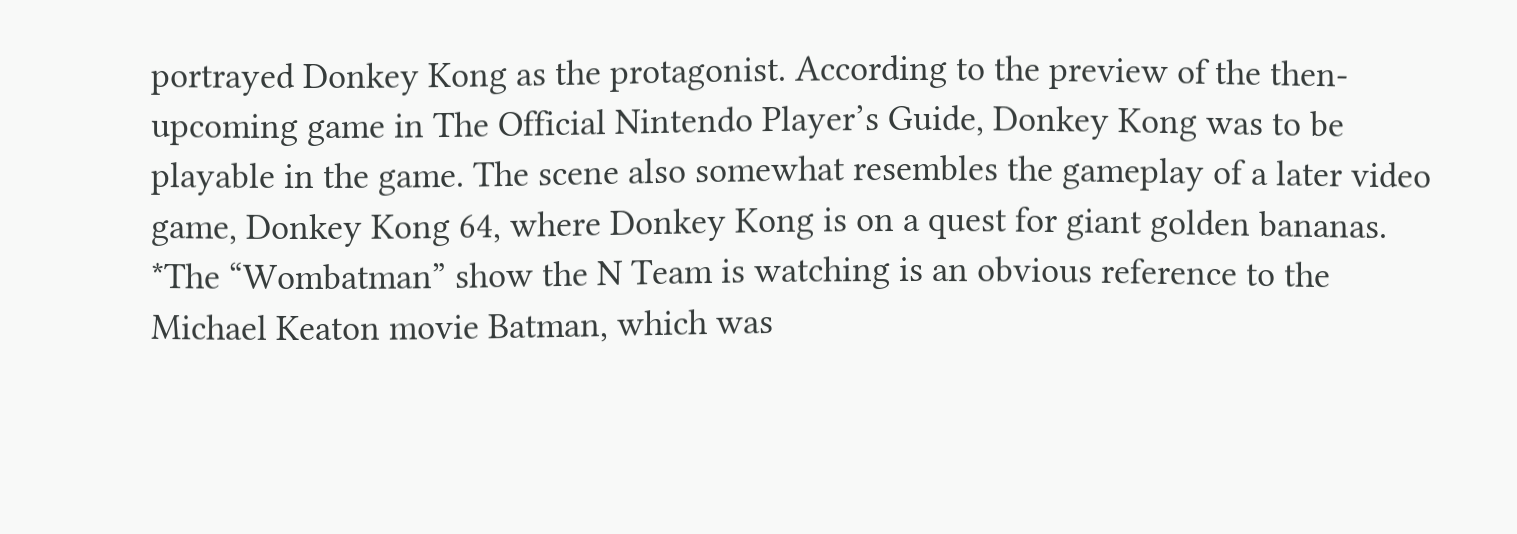portrayed Donkey Kong as the protagonist. According to the preview of the then-upcoming game in The Official Nintendo Player’s Guide, Donkey Kong was to be playable in the game. The scene also somewhat resembles the gameplay of a later video game, Donkey Kong 64, where Donkey Kong is on a quest for giant golden bananas.
*The “Wombatman” show the N Team is watching is an obvious reference to the Michael Keaton movie Batman, which was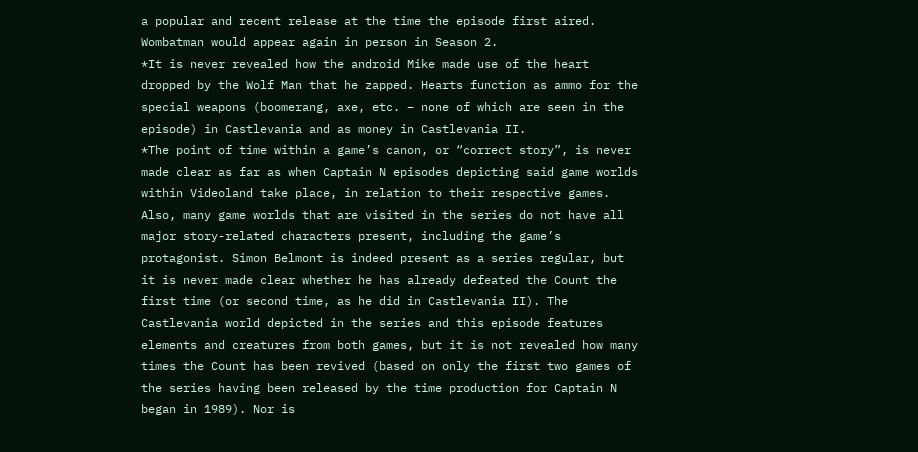a popular and recent release at the time the episode first aired. Wombatman would appear again in person in Season 2.
*It is never revealed how the android Mike made use of the heart dropped by the Wolf Man that he zapped. Hearts function as ammo for the special weapons (boomerang, axe, etc. – none of which are seen in the episode) in Castlevania and as money in Castlevania II.
*The point of time within a game’s canon, or “correct story”, is never made clear as far as when Captain N episodes depicting said game worlds within Videoland take place, in relation to their respective games. Also, many game worlds that are visited in the series do not have all major story-related characters present, including the game’s protagonist. Simon Belmont is indeed present as a series regular, but it is never made clear whether he has already defeated the Count the first time (or second time, as he did in Castlevania II). The Castlevania world depicted in the series and this episode features elements and creatures from both games, but it is not revealed how many times the Count has been revived (based on only the first two games of the series having been released by the time production for Captain N began in 1989). Nor is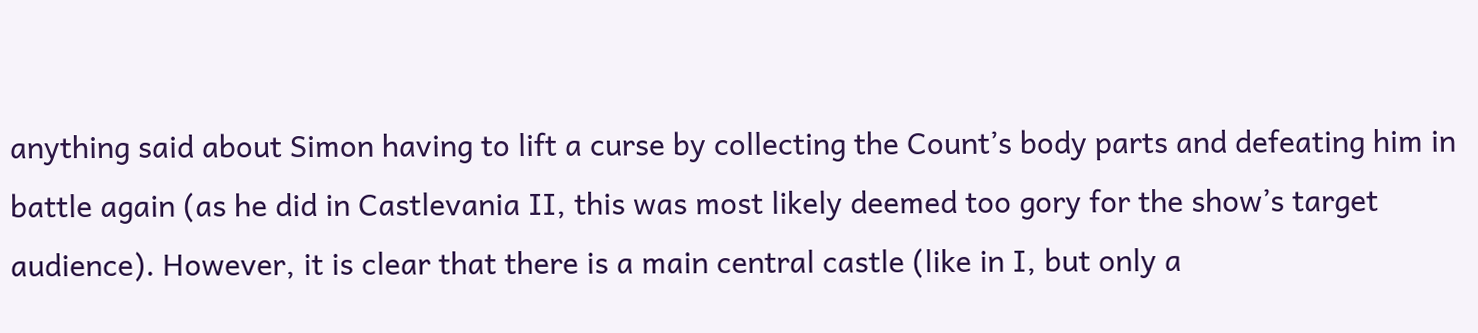anything said about Simon having to lift a curse by collecting the Count’s body parts and defeating him in battle again (as he did in Castlevania II, this was most likely deemed too gory for the show’s target audience). However, it is clear that there is a main central castle (like in I, but only a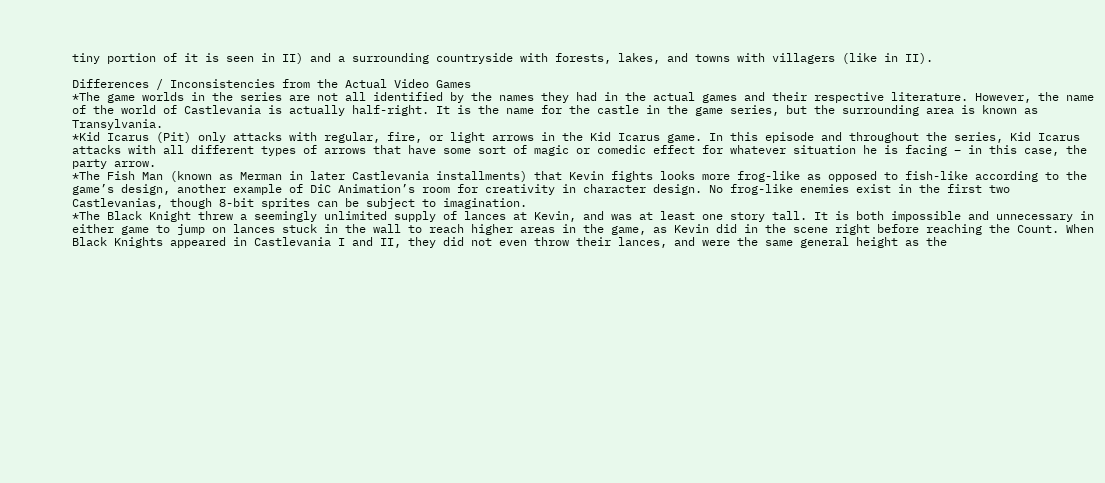tiny portion of it is seen in II) and a surrounding countryside with forests, lakes, and towns with villagers (like in II).

Differences / Inconsistencies from the Actual Video Games
*The game worlds in the series are not all identified by the names they had in the actual games and their respective literature. However, the name of the world of Castlevania is actually half-right. It is the name for the castle in the game series, but the surrounding area is known as Transylvania.
*Kid Icarus (Pit) only attacks with regular, fire, or light arrows in the Kid Icarus game. In this episode and throughout the series, Kid Icarus attacks with all different types of arrows that have some sort of magic or comedic effect for whatever situation he is facing – in this case, the party arrow.
*The Fish Man (known as Merman in later Castlevania installments) that Kevin fights looks more frog-like as opposed to fish-like according to the game’s design, another example of DiC Animation’s room for creativity in character design. No frog-like enemies exist in the first two Castlevanias, though 8-bit sprites can be subject to imagination.
*The Black Knight threw a seemingly unlimited supply of lances at Kevin, and was at least one story tall. It is both impossible and unnecessary in either game to jump on lances stuck in the wall to reach higher areas in the game, as Kevin did in the scene right before reaching the Count. When Black Knights appeared in Castlevania I and II, they did not even throw their lances, and were the same general height as the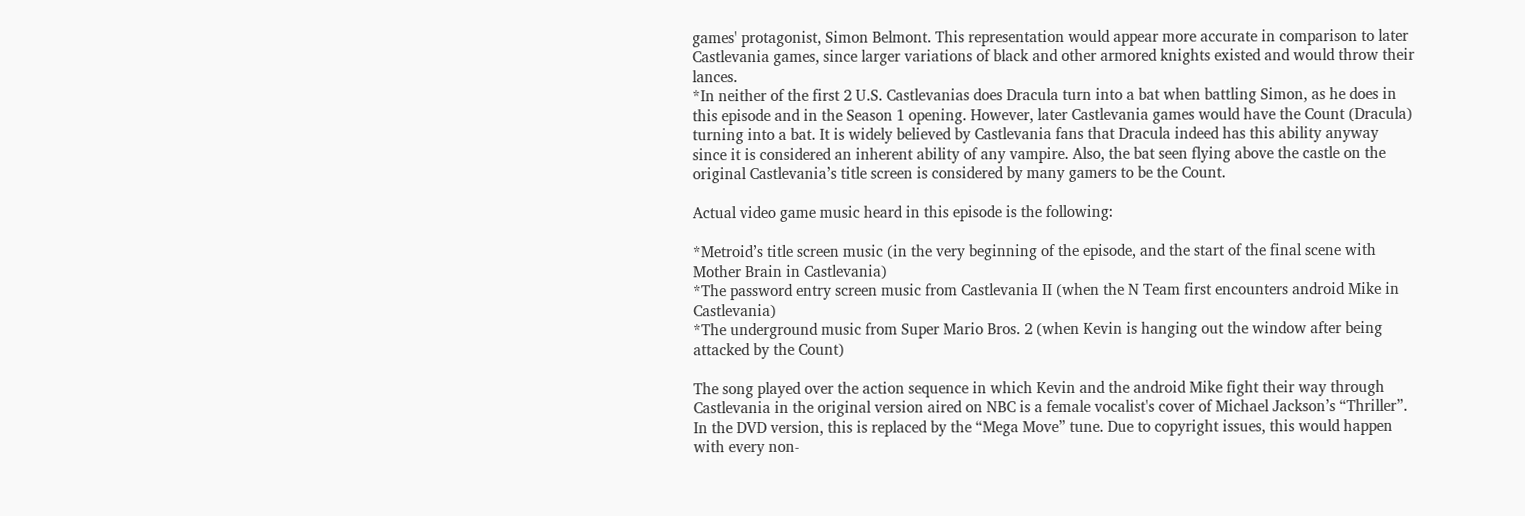games' protagonist, Simon Belmont. This representation would appear more accurate in comparison to later Castlevania games, since larger variations of black and other armored knights existed and would throw their lances.
*In neither of the first 2 U.S. Castlevanias does Dracula turn into a bat when battling Simon, as he does in this episode and in the Season 1 opening. However, later Castlevania games would have the Count (Dracula) turning into a bat. It is widely believed by Castlevania fans that Dracula indeed has this ability anyway since it is considered an inherent ability of any vampire. Also, the bat seen flying above the castle on the original Castlevania’s title screen is considered by many gamers to be the Count.

Actual video game music heard in this episode is the following:

*Metroid’s title screen music (in the very beginning of the episode, and the start of the final scene with Mother Brain in Castlevania)
*The password entry screen music from Castlevania II (when the N Team first encounters android Mike in Castlevania)
*The underground music from Super Mario Bros. 2 (when Kevin is hanging out the window after being attacked by the Count)

The song played over the action sequence in which Kevin and the android Mike fight their way through Castlevania in the original version aired on NBC is a female vocalist's cover of Michael Jackson’s “Thriller”. In the DVD version, this is replaced by the “Mega Move” tune. Due to copyright issues, this would happen with every non-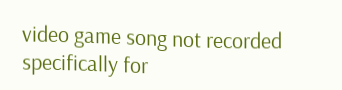video game song not recorded specifically for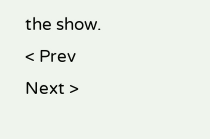the show.
< Prev   Next >